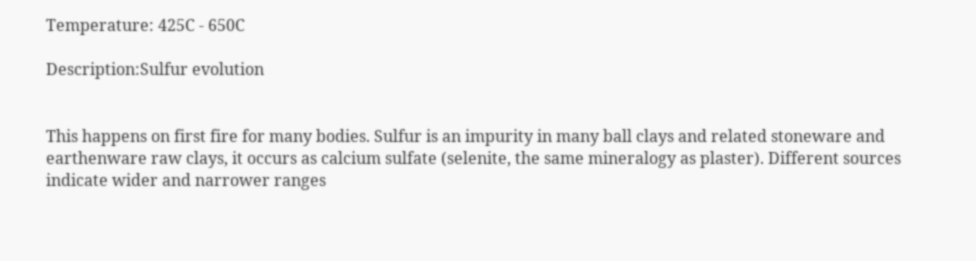Temperature: 425C - 650C

Description:Sulfur evolution


This happens on first fire for many bodies. Sulfur is an impurity in many ball clays and related stoneware and earthenware raw clays, it occurs as calcium sulfate (selenite, the same mineralogy as plaster). Different sources indicate wider and narrower ranges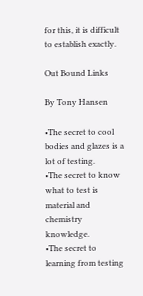for this, it is difficult to establish exactly.

Out Bound Links

By Tony Hansen

•The secret to cool bodies and glazes is a lot of testing.
•The secret to know what to test is material and chemistry knowledge.
•The secret to learning from testing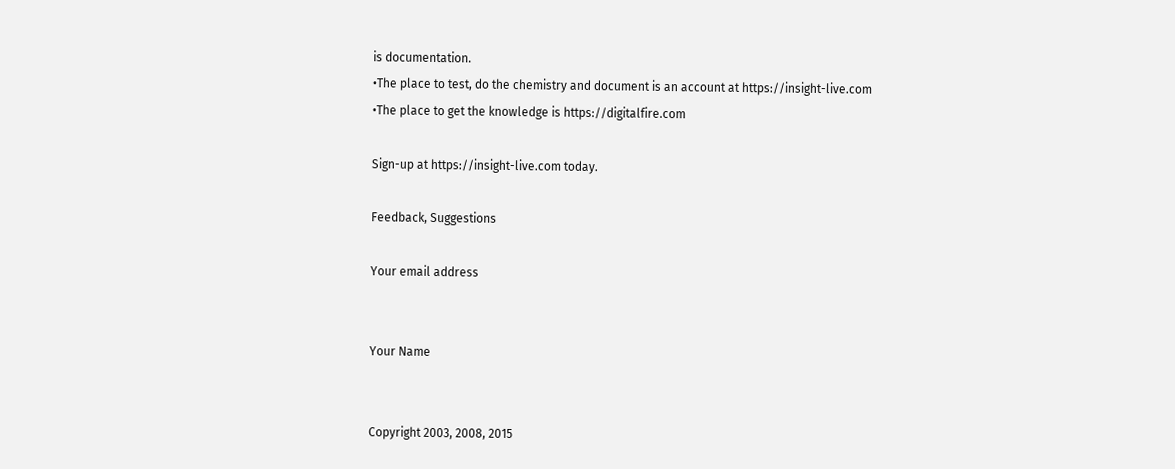is documentation.
•The place to test, do the chemistry and document is an account at https://insight-live.com
•The place to get the knowledge is https://digitalfire.com

Sign-up at https://insight-live.com today.

Feedback, Suggestions

Your email address


Your Name


Copyright 2003, 2008, 2015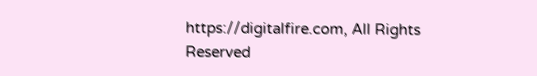https://digitalfire.com, All Rights Reserved